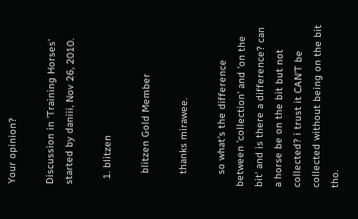Your opinion?

Discussion in 'Training Horses' started by daniii, Nov 26, 2010.

  1. blitzen

    blitzen Gold Member

    thanks mirawee.

    so what's the difference between 'collection' and 'on the bit' and is there a difference? can a horse be on the bit but not collected? i trust it CAN'T be collected without being on the bit tho.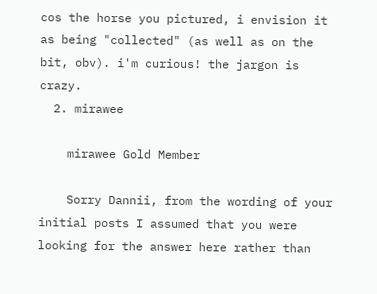cos the horse you pictured, i envision it as being "collected" (as well as on the bit, obv). i'm curious! the jargon is crazy.
  2. mirawee

    mirawee Gold Member

    Sorry Dannii, from the wording of your initial posts I assumed that you were looking for the answer here rather than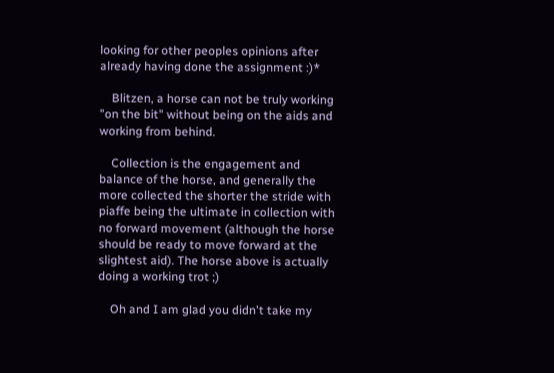looking for other peoples opinions after already having done the assignment :)*

    Blitzen, a horse can not be truly working "on the bit" without being on the aids and working from behind.

    Collection is the engagement and balance of the horse, and generally the more collected the shorter the stride with piaffe being the ultimate in collection with no forward movement (although the horse should be ready to move forward at the slightest aid). The horse above is actually doing a working trot ;)

    Oh and I am glad you didn't take my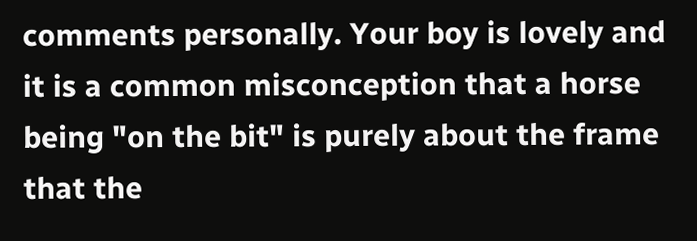comments personally. Your boy is lovely and it is a common misconception that a horse being "on the bit" is purely about the frame that the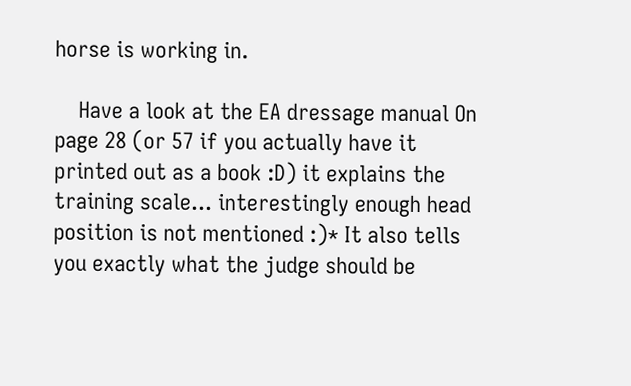horse is working in.

    Have a look at the EA dressage manual On page 28 (or 57 if you actually have it printed out as a book :D) it explains the training scale... interestingly enough head position is not mentioned :)* It also tells you exactly what the judge should be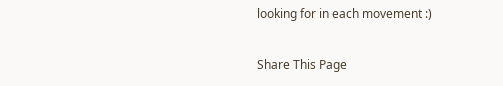looking for in each movement :)

Share This Page